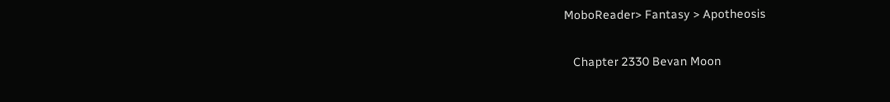MoboReader> Fantasy > Apotheosis

   Chapter 2330 Bevan Moon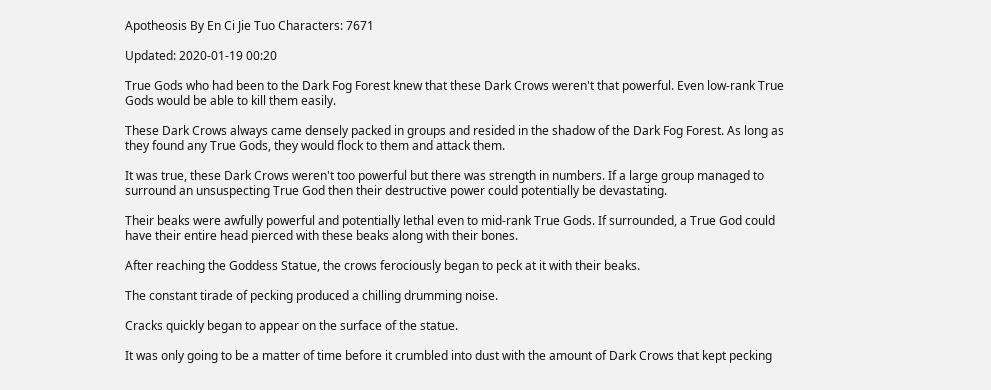Apotheosis By En Ci Jie Tuo Characters: 7671

Updated: 2020-01-19 00:20

True Gods who had been to the Dark Fog Forest knew that these Dark Crows weren't that powerful. Even low-rank True Gods would be able to kill them easily.

These Dark Crows always came densely packed in groups and resided in the shadow of the Dark Fog Forest. As long as they found any True Gods, they would flock to them and attack them.

It was true, these Dark Crows weren't too powerful but there was strength in numbers. If a large group managed to surround an unsuspecting True God then their destructive power could potentially be devastating.

Their beaks were awfully powerful and potentially lethal even to mid-rank True Gods. If surrounded, a True God could have their entire head pierced with these beaks along with their bones.

After reaching the Goddess Statue, the crows ferociously began to peck at it with their beaks.

The constant tirade of pecking produced a chilling drumming noise.

Cracks quickly began to appear on the surface of the statue.

It was only going to be a matter of time before it crumbled into dust with the amount of Dark Crows that kept pecking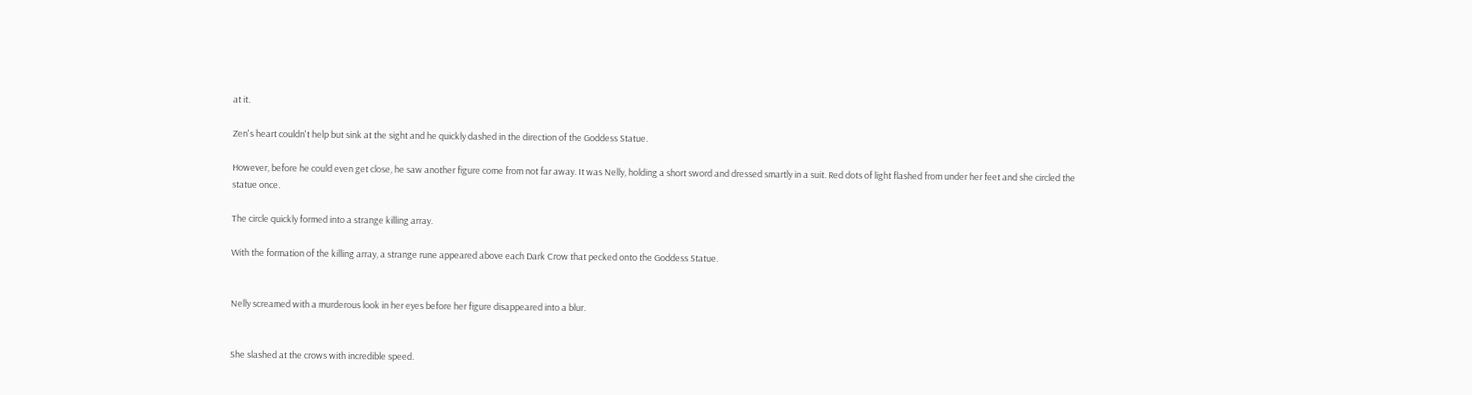at it.

Zen's heart couldn't help but sink at the sight and he quickly dashed in the direction of the Goddess Statue.

However, before he could even get close, he saw another figure come from not far away. It was Nelly, holding a short sword and dressed smartly in a suit. Red dots of light flashed from under her feet and she circled the statue once.

The circle quickly formed into a strange killing array.

With the formation of the killing array, a strange rune appeared above each Dark Crow that pecked onto the Goddess Statue.


Nelly screamed with a murderous look in her eyes before her figure disappeared into a blur.


She slashed at the crows with incredible speed.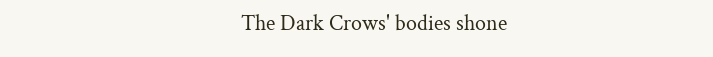The Dark Crows' bodies shone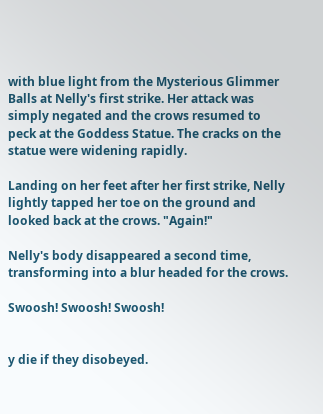with blue light from the Mysterious Glimmer Balls at Nelly's first strike. Her attack was simply negated and the crows resumed to peck at the Goddess Statue. The cracks on the statue were widening rapidly.

Landing on her feet after her first strike, Nelly lightly tapped her toe on the ground and looked back at the crows. "Again!"

Nelly's body disappeared a second time, transforming into a blur headed for the crows.

Swoosh! Swoosh! Swoosh!


y die if they disobeyed.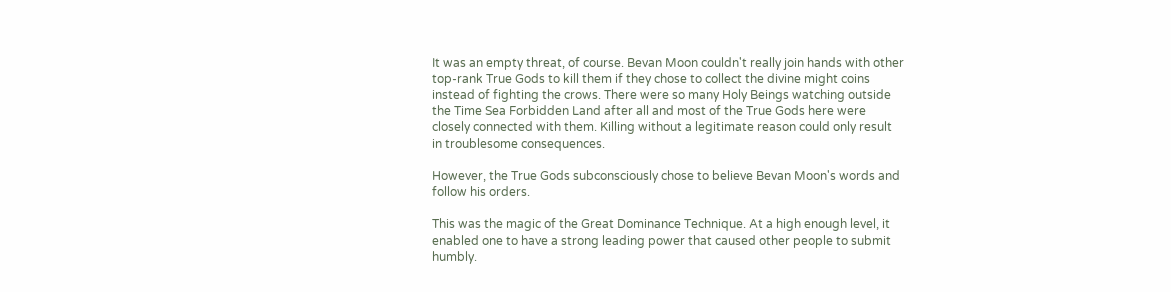It was an empty threat, of course. Bevan Moon couldn't really join hands with other top-rank True Gods to kill them if they chose to collect the divine might coins instead of fighting the crows. There were so many Holy Beings watching outside the Time Sea Forbidden Land after all and most of the True Gods here were closely connected with them. Killing without a legitimate reason could only result in troublesome consequences.

However, the True Gods subconsciously chose to believe Bevan Moon's words and follow his orders.

This was the magic of the Great Dominance Technique. At a high enough level, it enabled one to have a strong leading power that caused other people to submit humbly.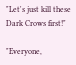"Let's just kill these Dark Crows first!"

"Everyone,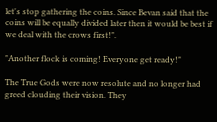let's stop gathering the coins. Since Bevan said that the coins will be equally divided later then it would be best if we deal with the crows first!".

"Another flock is coming! Everyone get ready!"

The True Gods were now resolute and no longer had greed clouding their vision. They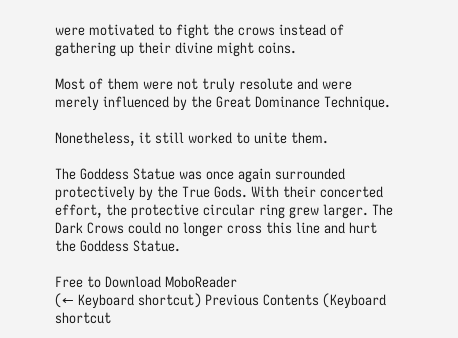were motivated to fight the crows instead of gathering up their divine might coins.

Most of them were not truly resolute and were merely influenced by the Great Dominance Technique.

Nonetheless, it still worked to unite them.

The Goddess Statue was once again surrounded protectively by the True Gods. With their concerted effort, the protective circular ring grew larger. The Dark Crows could no longer cross this line and hurt the Goddess Statue.

Free to Download MoboReader
(← Keyboard shortcut) Previous Contents (Keyboard shortcut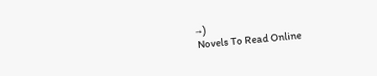→)
 Novels To Read Online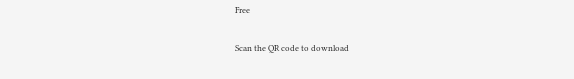Free

Scan the QR code to download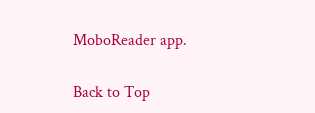MoboReader app.

Back to Top